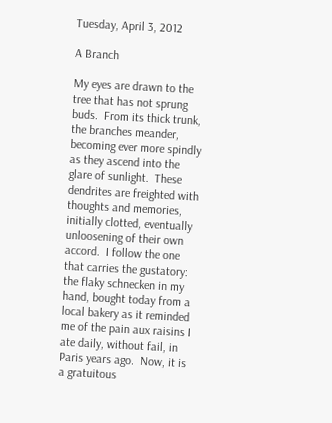Tuesday, April 3, 2012

A Branch

My eyes are drawn to the tree that has not sprung buds.  From its thick trunk, the branches meander, becoming ever more spindly as they ascend into the glare of sunlight.  These dendrites are freighted with thoughts and memories, initially clotted, eventually unloosening of their own accord.  I follow the one that carries the gustatory: the flaky schnecken in my hand, bought today from a local bakery as it reminded me of the pain aux raisins I ate daily, without fail, in Paris years ago.  Now, it is a gratuitous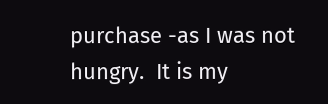purchase -as I was not hungry.  It is my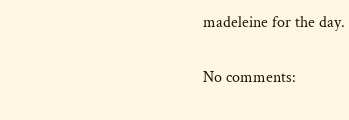madeleine for the day.

No comments: